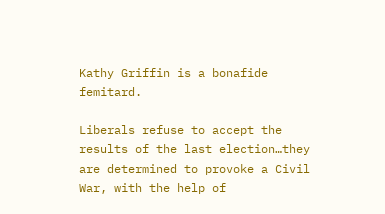Kathy Griffin is a bonafide femitard.

Liberals refuse to accept the results of the last election…they are determined to provoke a Civil War, with the help of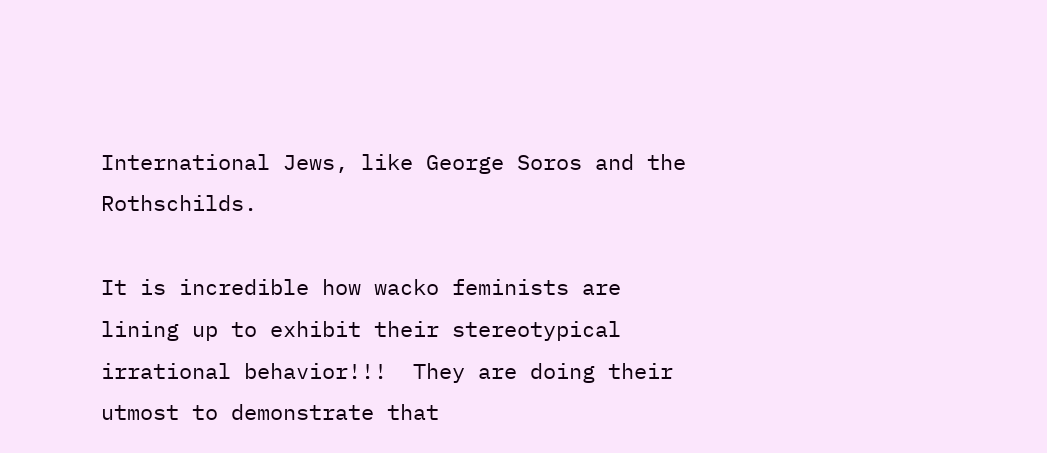International Jews, like George Soros and the Rothschilds.

It is incredible how wacko feminists are lining up to exhibit their stereotypical irrational behavior!!!  They are doing their utmost to demonstrate that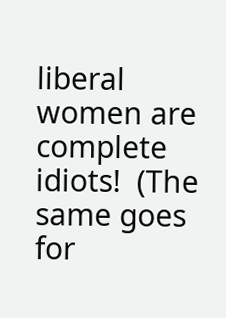liberal women are complete idiots!  (The same goes for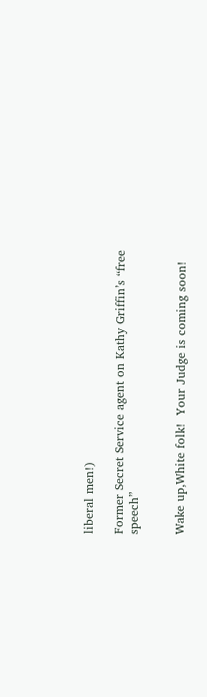liberal men!)

Former Secret Service agent on Kathy Griffin’s “free speech”


Wake up,White folk!  Your Judge is coming soon!